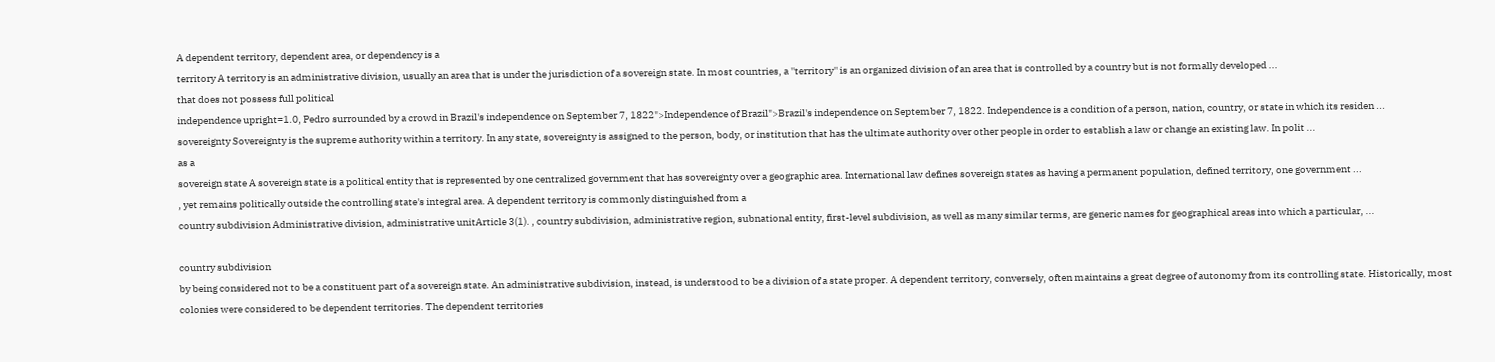A dependent territory, dependent area, or dependency is a
territory A territory is an administrative division, usually an area that is under the jurisdiction of a sovereign state. In most countries, a ''territory'' is an organized division of an area that is controlled by a country but is not formally developed ...
that does not possess full political
independence upright=1.0, Pedro surrounded by a crowd in Brazil's independence on September 7, 1822">Independence of Brazil">Brazil's independence on September 7, 1822. Independence is a condition of a person, nation, country, or state in which its residen ...
sovereignty Sovereignty is the supreme authority within a territory. In any state, sovereignty is assigned to the person, body, or institution that has the ultimate authority over other people in order to establish a law or change an existing law. In polit ...
as a
sovereign state A sovereign state is a political entity that is represented by one centralized government that has sovereignty over a geographic area. International law defines sovereign states as having a permanent population, defined territory, one government ...
, yet remains politically outside the controlling state's integral area. A dependent territory is commonly distinguished from a
country subdivision Administrative division, administrative unitArticle 3(1). , country subdivision, administrative region, subnational entity, first-level subdivision, as well as many similar terms, are generic names for geographical areas into which a particular, ...

country subdivision
by being considered not to be a constituent part of a sovereign state. An administrative subdivision, instead, is understood to be a division of a state proper. A dependent territory, conversely, often maintains a great degree of autonomy from its controlling state. Historically, most colonies were considered to be dependent territories. The dependent territories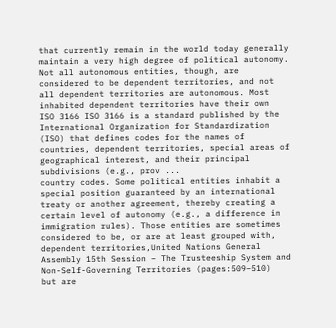that currently remain in the world today generally maintain a very high degree of political autonomy. Not all autonomous entities, though, are considered to be dependent territories, and not all dependent territories are autonomous. Most inhabited dependent territories have their own
ISO 3166 ISO 3166 is a standard published by the International Organization for Standardization (ISO) that defines codes for the names of countries, dependent territories, special areas of geographical interest, and their principal subdivisions (e.g., prov ...
country codes. Some political entities inhabit a special position guaranteed by an international treaty or another agreement, thereby creating a certain level of autonomy (e.g., a difference in immigration rules). Those entities are sometimes considered to be, or are at least grouped with, dependent territories,United Nations General Assembly 15th Session – The Trusteeship System and Non-Self-Governing Territories (pages:509–510)
but are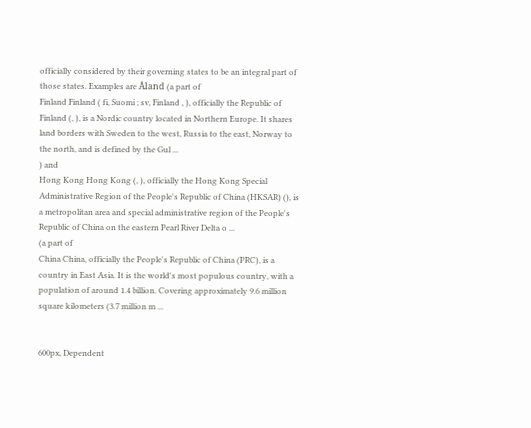officially considered by their governing states to be an integral part of those states. Examples are Åland (a part of
Finland Finland ( fi, Suomi ; sv, Finland , ), officially the Republic of Finland (, ), is a Nordic country located in Northern Europe. It shares land borders with Sweden to the west, Russia to the east, Norway to the north, and is defined by the Gul ...
) and
Hong Kong Hong Kong (, ), officially the Hong Kong Special Administrative Region of the People's Republic of China (HKSAR) (), is a metropolitan area and special administrative region of the People's Republic of China on the eastern Pearl River Delta o ...
(a part of
China China, officially the People's Republic of China (PRC), is a country in East Asia. It is the world's most populous country, with a population of around 1.4 billion. Covering approximately 9.6 million square kilometers (3.7 million m ...


600px, Dependent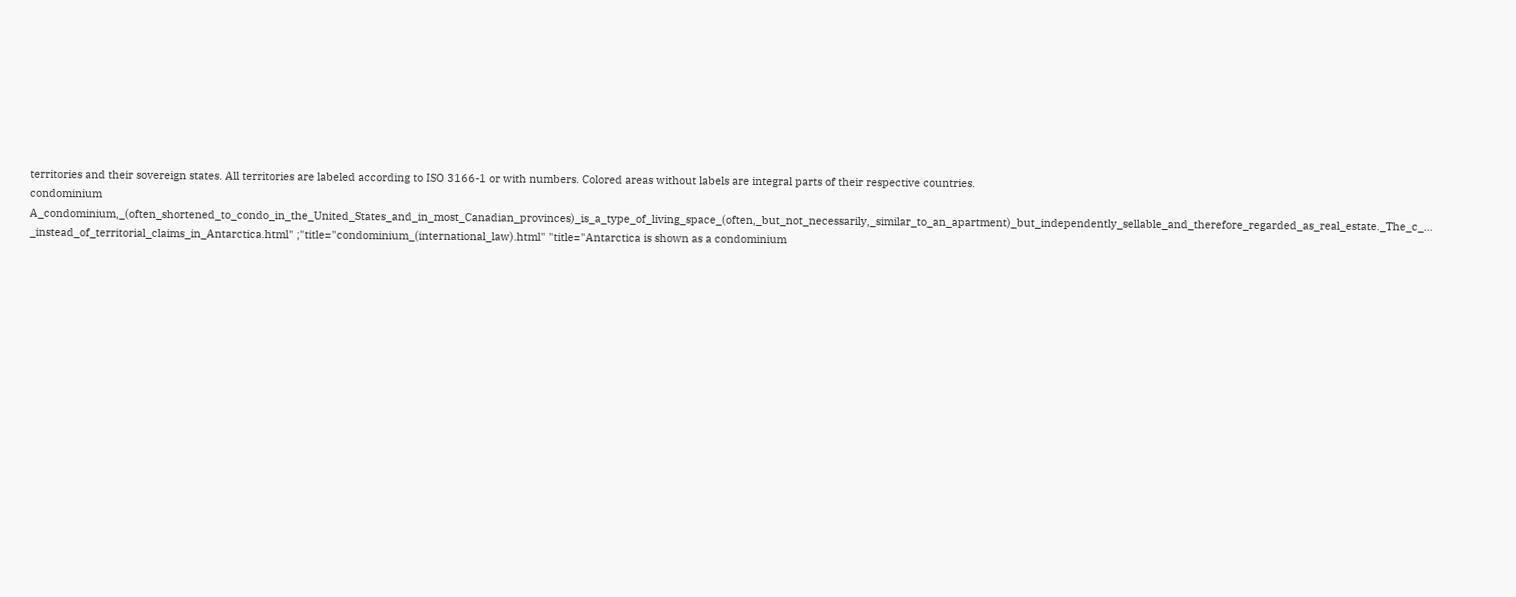territories and their sovereign states. All territories are labeled according to ISO 3166-1 or with numbers. Colored areas without labels are integral parts of their respective countries.
condominium A_condominium,_(often_shortened_to_condo_in_the_United_States_and_in_most_Canadian_provinces)_is_a_type_of_living_space_(often,_but_not_necessarily,_similar_to_an_apartment)_but_independently_sellable_and_therefore_regarded_as_real_estate._The_c_...
_instead_of_territorial_claims_in_Antarctica.html" ;"title="condominium_(international_law).html" "title="Antarctica is shown as a condominium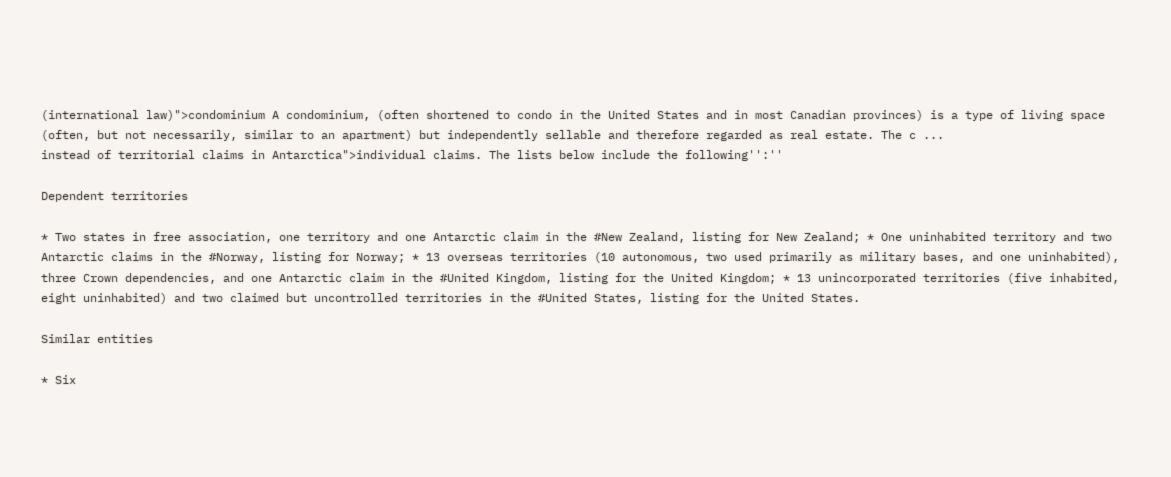(international law)">condominium A condominium, (often shortened to condo in the United States and in most Canadian provinces) is a type of living space (often, but not necessarily, similar to an apartment) but independently sellable and therefore regarded as real estate. The c ...
instead of territorial claims in Antarctica">individual claims. The lists below include the following'':''

Dependent territories

* Two states in free association, one territory and one Antarctic claim in the #New Zealand, listing for New Zealand; * One uninhabited territory and two Antarctic claims in the #Norway, listing for Norway; * 13 overseas territories (10 autonomous, two used primarily as military bases, and one uninhabited), three Crown dependencies, and one Antarctic claim in the #United Kingdom, listing for the United Kingdom; * 13 unincorporated territories (five inhabited, eight uninhabited) and two claimed but uncontrolled territories in the #United States, listing for the United States.

Similar entities

* Six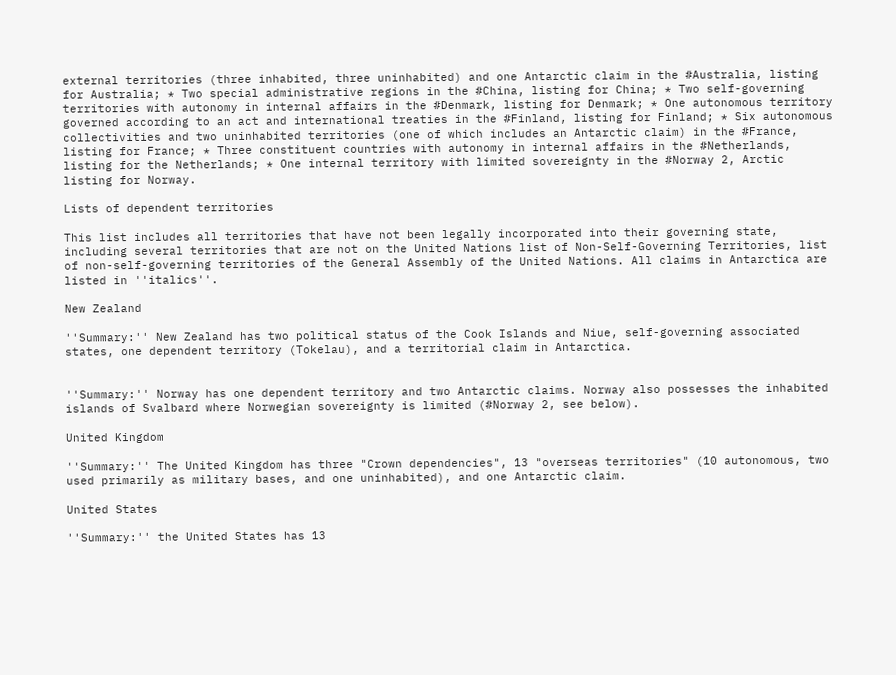external territories (three inhabited, three uninhabited) and one Antarctic claim in the #Australia, listing for Australia; * Two special administrative regions in the #China, listing for China; * Two self-governing territories with autonomy in internal affairs in the #Denmark, listing for Denmark; * One autonomous territory governed according to an act and international treaties in the #Finland, listing for Finland; * Six autonomous collectivities and two uninhabited territories (one of which includes an Antarctic claim) in the #France, listing for France; * Three constituent countries with autonomy in internal affairs in the #Netherlands, listing for the Netherlands; * One internal territory with limited sovereignty in the #Norway 2, Arctic listing for Norway.

Lists of dependent territories

This list includes all territories that have not been legally incorporated into their governing state, including several territories that are not on the United Nations list of Non-Self-Governing Territories, list of non-self-governing territories of the General Assembly of the United Nations. All claims in Antarctica are listed in ''italics''.

New Zealand

''Summary:'' New Zealand has two political status of the Cook Islands and Niue, self-governing associated states, one dependent territory (Tokelau), and a territorial claim in Antarctica.


''Summary:'' Norway has one dependent territory and two Antarctic claims. Norway also possesses the inhabited islands of Svalbard where Norwegian sovereignty is limited (#Norway 2, see below).

United Kingdom

''Summary:'' The United Kingdom has three "Crown dependencies", 13 "overseas territories" (10 autonomous, two used primarily as military bases, and one uninhabited), and one Antarctic claim.

United States

''Summary:'' the United States has 13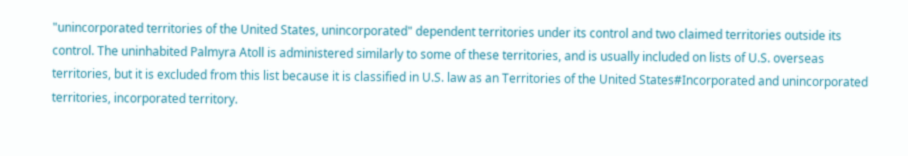"unincorporated territories of the United States, unincorporated" dependent territories under its control and two claimed territories outside its control. The uninhabited Palmyra Atoll is administered similarly to some of these territories, and is usually included on lists of U.S. overseas territories, but it is excluded from this list because it is classified in U.S. law as an Territories of the United States#Incorporated and unincorporated territories, incorporated territory.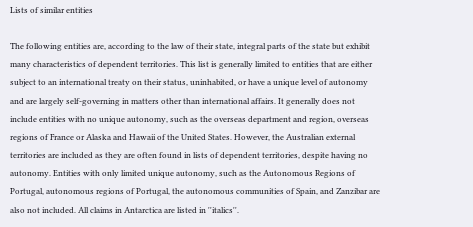Lists of similar entities

The following entities are, according to the law of their state, integral parts of the state but exhibit many characteristics of dependent territories. This list is generally limited to entities that are either subject to an international treaty on their status, uninhabited, or have a unique level of autonomy and are largely self-governing in matters other than international affairs. It generally does not include entities with no unique autonomy, such as the overseas department and region, overseas regions of France or Alaska and Hawaii of the United States. However, the Australian external territories are included as they are often found in lists of dependent territories, despite having no autonomy. Entities with only limited unique autonomy, such as the Autonomous Regions of Portugal, autonomous regions of Portugal, the autonomous communities of Spain, and Zanzibar are also not included. All claims in Antarctica are listed in ''italics''.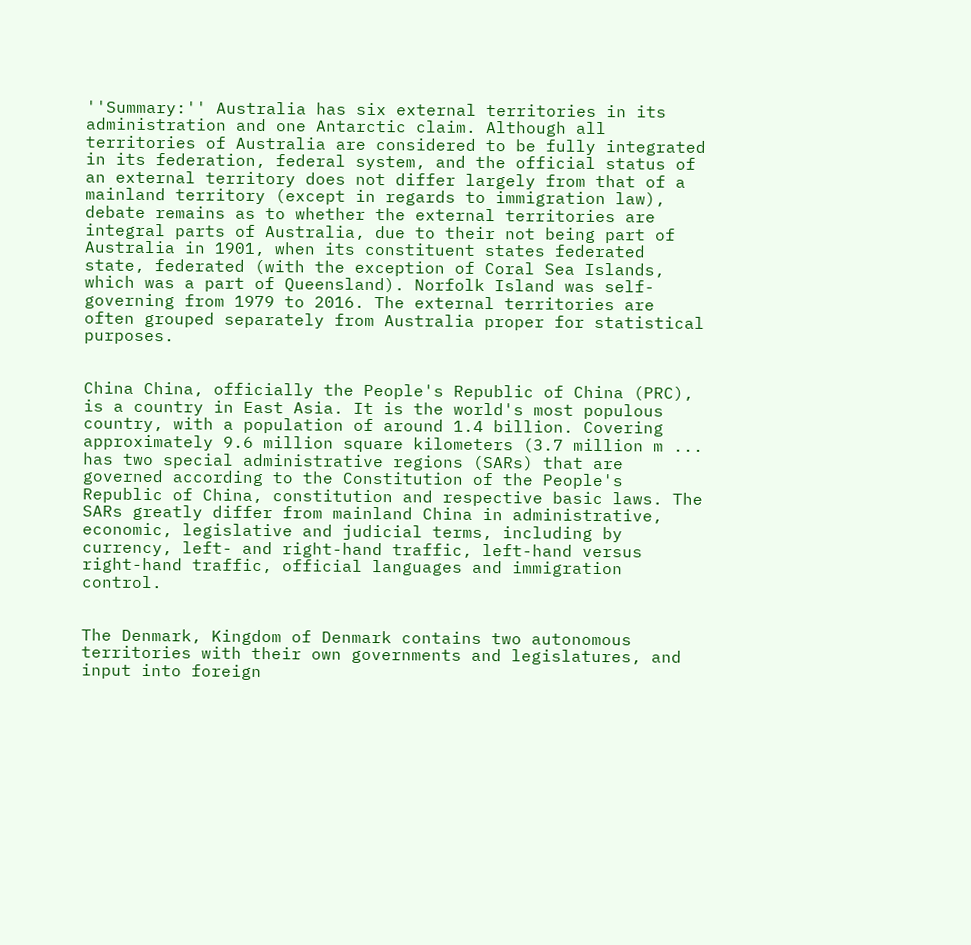''Summary:'' Australia has six external territories in its administration and one Antarctic claim. Although all territories of Australia are considered to be fully integrated in its federation, federal system, and the official status of an external territory does not differ largely from that of a mainland territory (except in regards to immigration law), debate remains as to whether the external territories are integral parts of Australia, due to their not being part of Australia in 1901, when its constituent states federated state, federated (with the exception of Coral Sea Islands, which was a part of Queensland). Norfolk Island was self-governing from 1979 to 2016. The external territories are often grouped separately from Australia proper for statistical purposes.


China China, officially the People's Republic of China (PRC), is a country in East Asia. It is the world's most populous country, with a population of around 1.4 billion. Covering approximately 9.6 million square kilometers (3.7 million m ...
has two special administrative regions (SARs) that are governed according to the Constitution of the People's Republic of China, constitution and respective basic laws. The SARs greatly differ from mainland China in administrative, economic, legislative and judicial terms, including by currency, left- and right-hand traffic, left-hand versus right-hand traffic, official languages and immigration control.


The Denmark, Kingdom of Denmark contains two autonomous territories with their own governments and legislatures, and input into foreign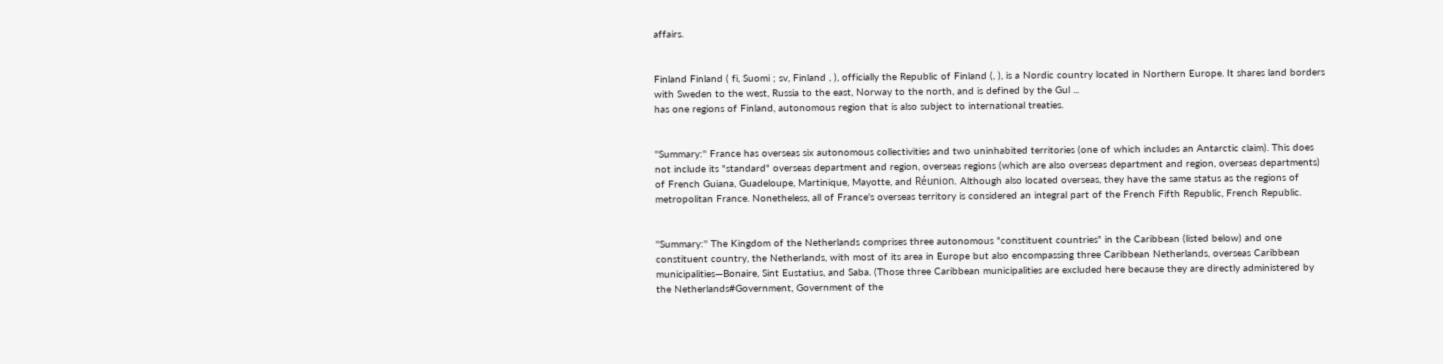affairs.


Finland Finland ( fi, Suomi ; sv, Finland , ), officially the Republic of Finland (, ), is a Nordic country located in Northern Europe. It shares land borders with Sweden to the west, Russia to the east, Norway to the north, and is defined by the Gul ...
has one regions of Finland, autonomous region that is also subject to international treaties.


''Summary:'' France has overseas six autonomous collectivities and two uninhabited territories (one of which includes an Antarctic claim). This does not include its "standard" overseas department and region, overseas regions (which are also overseas department and region, overseas departments) of French Guiana, Guadeloupe, Martinique, Mayotte, and Réunion. Although also located overseas, they have the same status as the regions of metropolitan France. Nonetheless, all of France's overseas territory is considered an integral part of the French Fifth Republic, French Republic.


''Summary:'' The Kingdom of the Netherlands comprises three autonomous "constituent countries" in the Caribbean (listed below) and one constituent country, the Netherlands, with most of its area in Europe but also encompassing three Caribbean Netherlands, overseas Caribbean municipalities—Bonaire, Sint Eustatius, and Saba. (Those three Caribbean municipalities are excluded here because they are directly administered by the Netherlands#Government, Government of the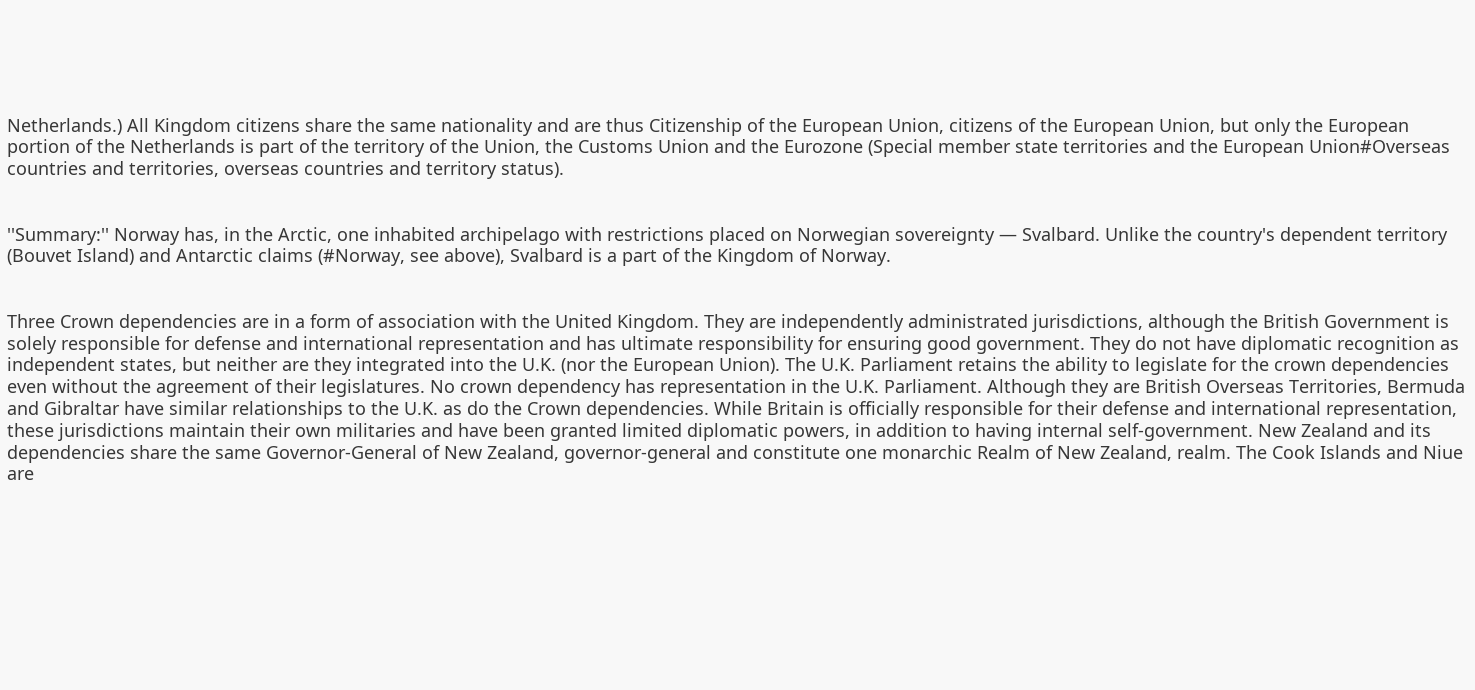Netherlands.) All Kingdom citizens share the same nationality and are thus Citizenship of the European Union, citizens of the European Union, but only the European portion of the Netherlands is part of the territory of the Union, the Customs Union and the Eurozone (Special member state territories and the European Union#Overseas countries and territories, overseas countries and territory status).


''Summary:'' Norway has, in the Arctic, one inhabited archipelago with restrictions placed on Norwegian sovereignty — Svalbard. Unlike the country's dependent territory (Bouvet Island) and Antarctic claims (#Norway, see above), Svalbard is a part of the Kingdom of Norway.


Three Crown dependencies are in a form of association with the United Kingdom. They are independently administrated jurisdictions, although the British Government is solely responsible for defense and international representation and has ultimate responsibility for ensuring good government. They do not have diplomatic recognition as independent states, but neither are they integrated into the U.K. (nor the European Union). The U.K. Parliament retains the ability to legislate for the crown dependencies even without the agreement of their legislatures. No crown dependency has representation in the U.K. Parliament. Although they are British Overseas Territories, Bermuda and Gibraltar have similar relationships to the U.K. as do the Crown dependencies. While Britain is officially responsible for their defense and international representation, these jurisdictions maintain their own militaries and have been granted limited diplomatic powers, in addition to having internal self-government. New Zealand and its dependencies share the same Governor-General of New Zealand, governor-general and constitute one monarchic Realm of New Zealand, realm. The Cook Islands and Niue are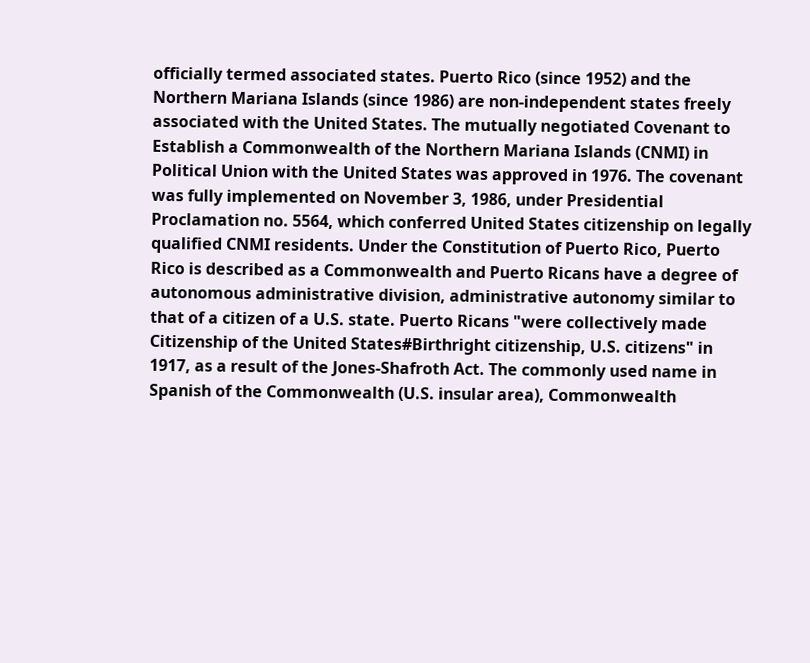officially termed associated states. Puerto Rico (since 1952) and the Northern Mariana Islands (since 1986) are non-independent states freely associated with the United States. The mutually negotiated Covenant to Establish a Commonwealth of the Northern Mariana Islands (CNMI) in Political Union with the United States was approved in 1976. The covenant was fully implemented on November 3, 1986, under Presidential Proclamation no. 5564, which conferred United States citizenship on legally qualified CNMI residents. Under the Constitution of Puerto Rico, Puerto Rico is described as a Commonwealth and Puerto Ricans have a degree of autonomous administrative division, administrative autonomy similar to that of a citizen of a U.S. state. Puerto Ricans "were collectively made Citizenship of the United States#Birthright citizenship, U.S. citizens" in 1917, as a result of the Jones-Shafroth Act. The commonly used name in Spanish of the Commonwealth (U.S. insular area), Commonwealth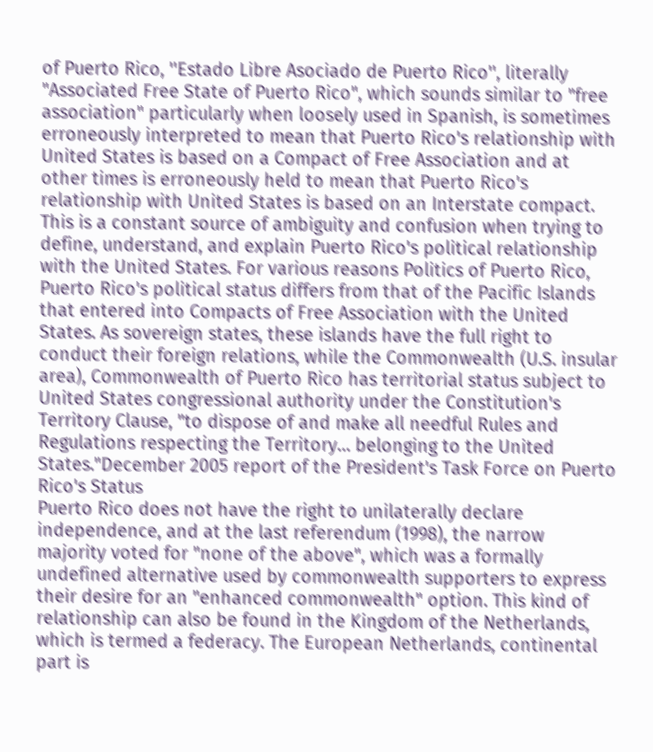of Puerto Rico, ''Estado Libre Asociado de Puerto Rico'', literally "Associated Free State of Puerto Rico", which sounds similar to "free association" particularly when loosely used in Spanish, is sometimes erroneously interpreted to mean that Puerto Rico's relationship with United States is based on a Compact of Free Association and at other times is erroneously held to mean that Puerto Rico's relationship with United States is based on an Interstate compact. This is a constant source of ambiguity and confusion when trying to define, understand, and explain Puerto Rico's political relationship with the United States. For various reasons Politics of Puerto Rico, Puerto Rico's political status differs from that of the Pacific Islands that entered into Compacts of Free Association with the United States. As sovereign states, these islands have the full right to conduct their foreign relations, while the Commonwealth (U.S. insular area), Commonwealth of Puerto Rico has territorial status subject to United States congressional authority under the Constitution's Territory Clause, "to dispose of and make all needful Rules and Regulations respecting the Territory… belonging to the United States."December 2005 report of the President's Task Force on Puerto Rico's Status
Puerto Rico does not have the right to unilaterally declare independence, and at the last referendum (1998), the narrow majority voted for "none of the above", which was a formally undefined alternative used by commonwealth supporters to express their desire for an "enhanced commonwealth" option. This kind of relationship can also be found in the Kingdom of the Netherlands, which is termed a federacy. The European Netherlands, continental part is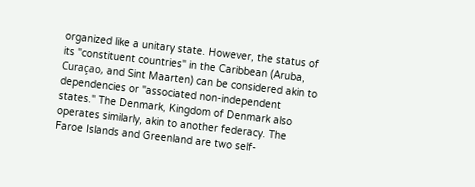organized like a unitary state. However, the status of its "constituent countries" in the Caribbean (Aruba, Curaçao, and Sint Maarten) can be considered akin to dependencies or "associated non-independent states." The Denmark, Kingdom of Denmark also operates similarly, akin to another federacy. The Faroe Islands and Greenland are two self-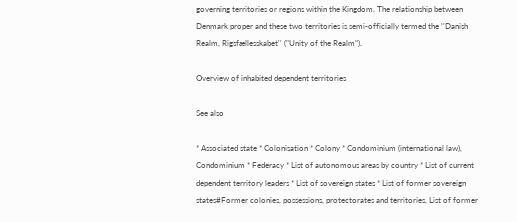governing territories or regions within the Kingdom. The relationship between Denmark proper and these two territories is semi-officially termed the ''Danish Realm, Rigsfællesskabet'' ("Unity of the Realm").

Overview of inhabited dependent territories

See also

* Associated state * Colonisation * Colony * Condominium (international law), Condominium * Federacy * List of autonomous areas by country * List of current dependent territory leaders * List of sovereign states * List of former sovereign states#Former colonies, possessions, protectorates and territories, List of former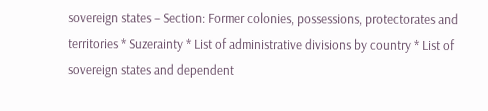sovereign states – Section: Former colonies, possessions, protectorates and territories * Suzerainty * List of administrative divisions by country * List of sovereign states and dependent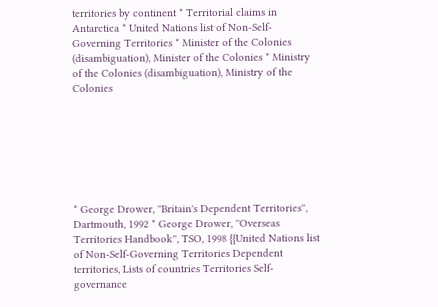territories by continent * Territorial claims in Antarctica * United Nations list of Non-Self-Governing Territories * Minister of the Colonies (disambiguation), Minister of the Colonies * Ministry of the Colonies (disambiguation), Ministry of the Colonies







* George Drower, ''Britain's Dependent Territories'', Dartmouth, 1992 * George Drower, ''Overseas Territories Handbook'', TSO, 1998 {{United Nations list of Non-Self-Governing Territories Dependent territories, Lists of countries Territories Self-governance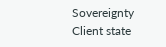Sovereignty Client state